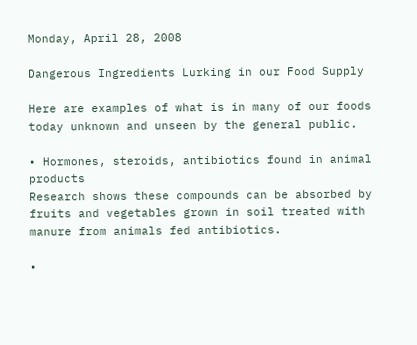Monday, April 28, 2008

Dangerous Ingredients Lurking in our Food Supply

Here are examples of what is in many of our foods today unknown and unseen by the general public.

• Hormones, steroids, antibiotics found in animal products
Research shows these compounds can be absorbed by fruits and vegetables grown in soil treated with manure from animals fed antibiotics.

•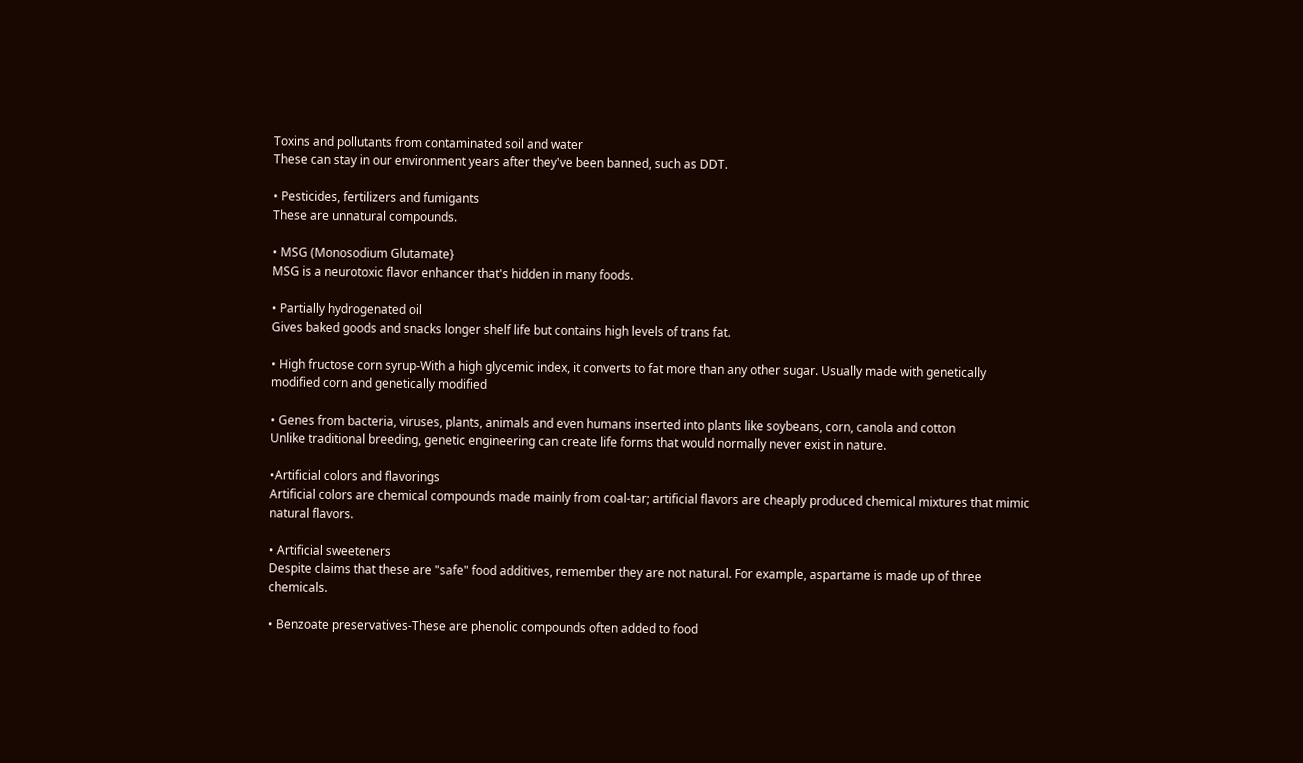Toxins and pollutants from contaminated soil and water
These can stay in our environment years after they've been banned, such as DDT.

• Pesticides, fertilizers and fumigants
These are unnatural compounds.

• MSG (Monosodium Glutamate}
MSG is a neurotoxic flavor enhancer that's hidden in many foods.

• Partially hydrogenated oil
Gives baked goods and snacks longer shelf life but contains high levels of trans fat.

• High fructose corn syrup-With a high glycemic index, it converts to fat more than any other sugar. Usually made with genetically modified corn and genetically modified

• Genes from bacteria, viruses, plants, animals and even humans inserted into plants like soybeans, corn, canola and cotton
Unlike traditional breeding, genetic engineering can create life forms that would normally never exist in nature.

•Artificial colors and flavorings
Artificial colors are chemical compounds made mainly from coal-tar; artificial flavors are cheaply produced chemical mixtures that mimic natural flavors.

• Artificial sweeteners
Despite claims that these are "safe" food additives, remember they are not natural. For example, aspartame is made up of three chemicals.

• Benzoate preservatives-These are phenolic compounds often added to food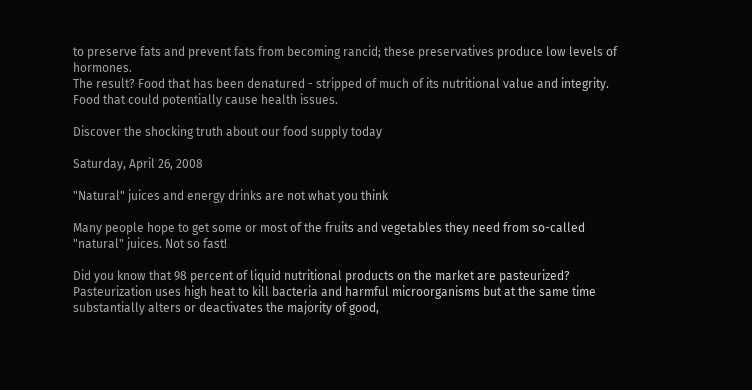to preserve fats and prevent fats from becoming rancid; these preservatives produce low levels of hormones.
The result? Food that has been denatured - stripped of much of its nutritional value and integrity. Food that could potentially cause health issues.

Discover the shocking truth about our food supply today

Saturday, April 26, 2008

"Natural" juices and energy drinks are not what you think

Many people hope to get some or most of the fruits and vegetables they need from so-called "natural" juices. Not so fast!

Did you know that 98 percent of liquid nutritional products on the market are pasteurized? Pasteurization uses high heat to kill bacteria and harmful microorganisms but at the same time substantially alters or deactivates the majority of good,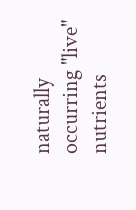naturally occurring "live" nutrients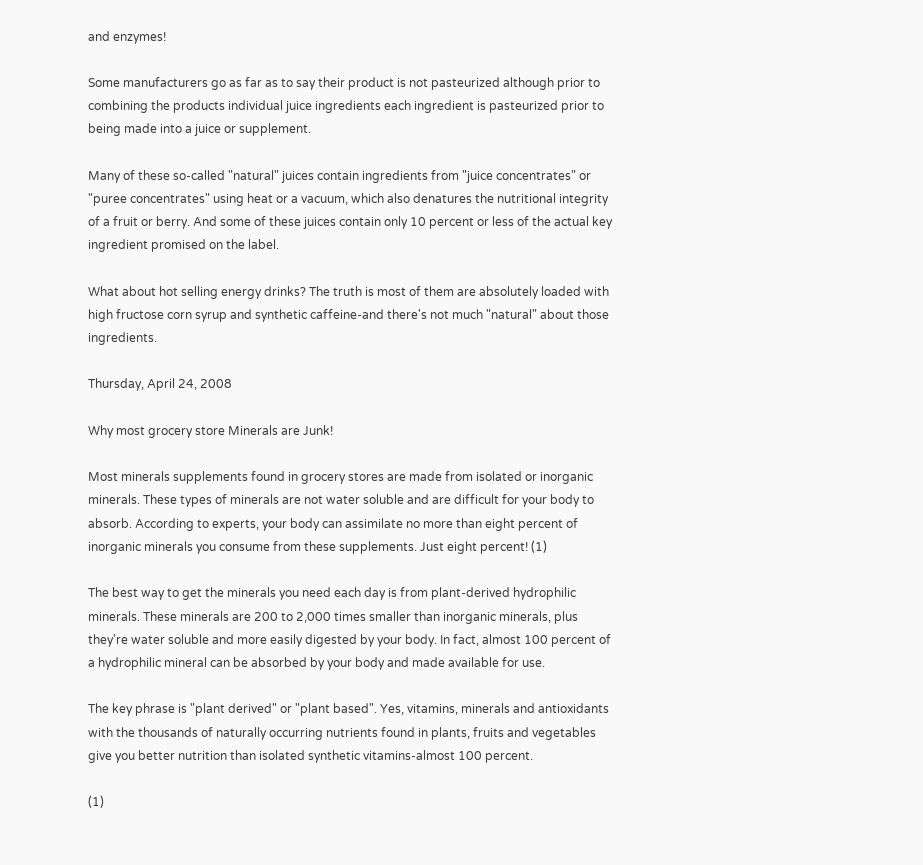and enzymes!

Some manufacturers go as far as to say their product is not pasteurized although prior to combining the products individual juice ingredients each ingredient is pasteurized prior to being made into a juice or supplement.

Many of these so-called "natural" juices contain ingredients from "juice concentrates" or "puree concentrates" using heat or a vacuum, which also denatures the nutritional integrity of a fruit or berry. And some of these juices contain only 10 percent or less of the actual key ingredient promised on the label.

What about hot selling energy drinks? The truth is most of them are absolutely loaded with high fructose corn syrup and synthetic caffeine-and there's not much "natural" about those ingredients.

Thursday, April 24, 2008

Why most grocery store Minerals are Junk!

Most minerals supplements found in grocery stores are made from isolated or inorganic minerals. These types of minerals are not water soluble and are difficult for your body to absorb. According to experts, your body can assimilate no more than eight percent of inorganic minerals you consume from these supplements. Just eight percent! (1)

The best way to get the minerals you need each day is from plant-derived hydrophilic minerals. These minerals are 200 to 2,000 times smaller than inorganic minerals, plus they're water soluble and more easily digested by your body. In fact, almost 100 percent of a hydrophilic mineral can be absorbed by your body and made available for use.

The key phrase is "plant derived" or "plant based". Yes, vitamins, minerals and antioxidants with the thousands of naturally occurring nutrients found in plants, fruits and vegetables give you better nutrition than isolated synthetic vitamins-almost 100 percent.

(1)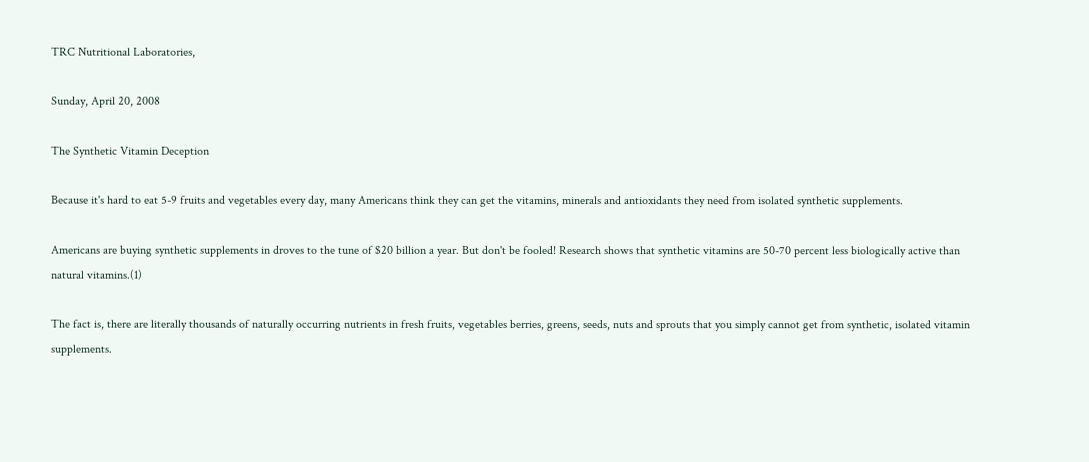TRC Nutritional Laboratories,

Sunday, April 20, 2008

The Synthetic Vitamin Deception

Because it's hard to eat 5-9 fruits and vegetables every day, many Americans think they can get the vitamins, minerals and antioxidants they need from isolated synthetic supplements.

Americans are buying synthetic supplements in droves to the tune of $20 billion a year. But don't be fooled! Research shows that synthetic vitamins are 50-70 percent less biologically active than natural vitamins.(1)

The fact is, there are literally thousands of naturally occurring nutrients in fresh fruits, vegetables berries, greens, seeds, nuts and sprouts that you simply cannot get from synthetic, isolated vitamin supplements.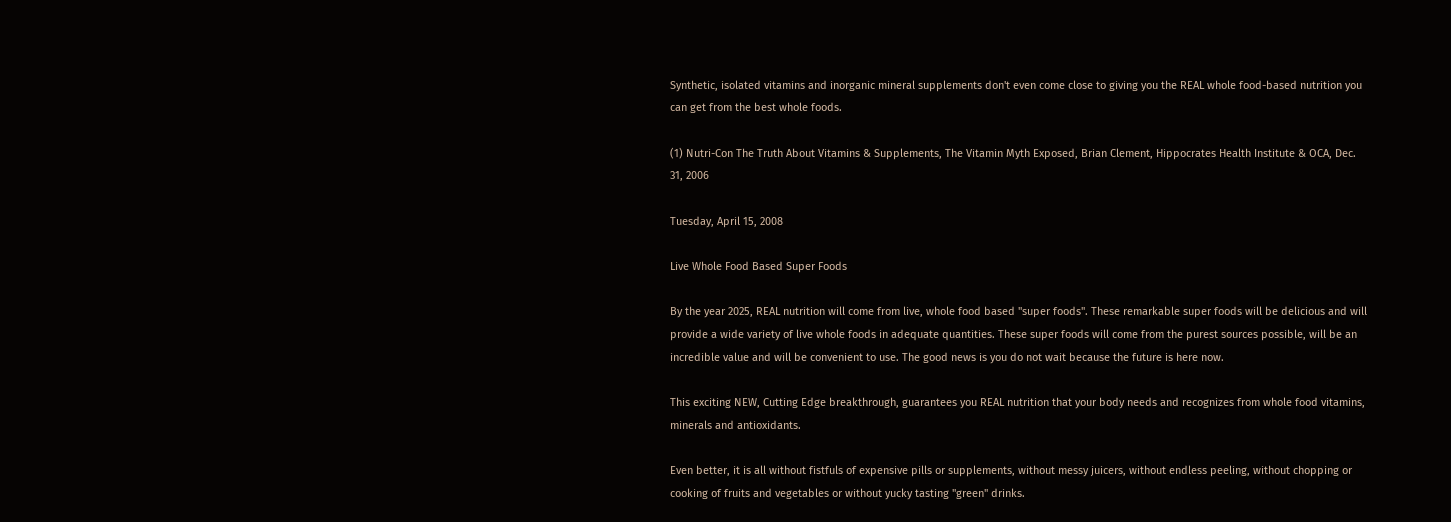Synthetic, isolated vitamins and inorganic mineral supplements don't even come close to giving you the REAL whole food-based nutrition you can get from the best whole foods.

(1) Nutri-Con The Truth About Vitamins & Supplements, The Vitamin Myth Exposed, Brian Clement, Hippocrates Health Institute & OCA, Dec. 31, 2006

Tuesday, April 15, 2008

Live Whole Food Based Super Foods

By the year 2025, REAL nutrition will come from live, whole food based "super foods". These remarkable super foods will be delicious and will provide a wide variety of live whole foods in adequate quantities. These super foods will come from the purest sources possible, will be an incredible value and will be convenient to use. The good news is you do not wait because the future is here now.

This exciting NEW, Cutting Edge breakthrough, guarantees you REAL nutrition that your body needs and recognizes from whole food vitamins, minerals and antioxidants.

Even better, it is all without fistfuls of expensive pills or supplements, without messy juicers, without endless peeling, without chopping or cooking of fruits and vegetables or without yucky tasting "green" drinks.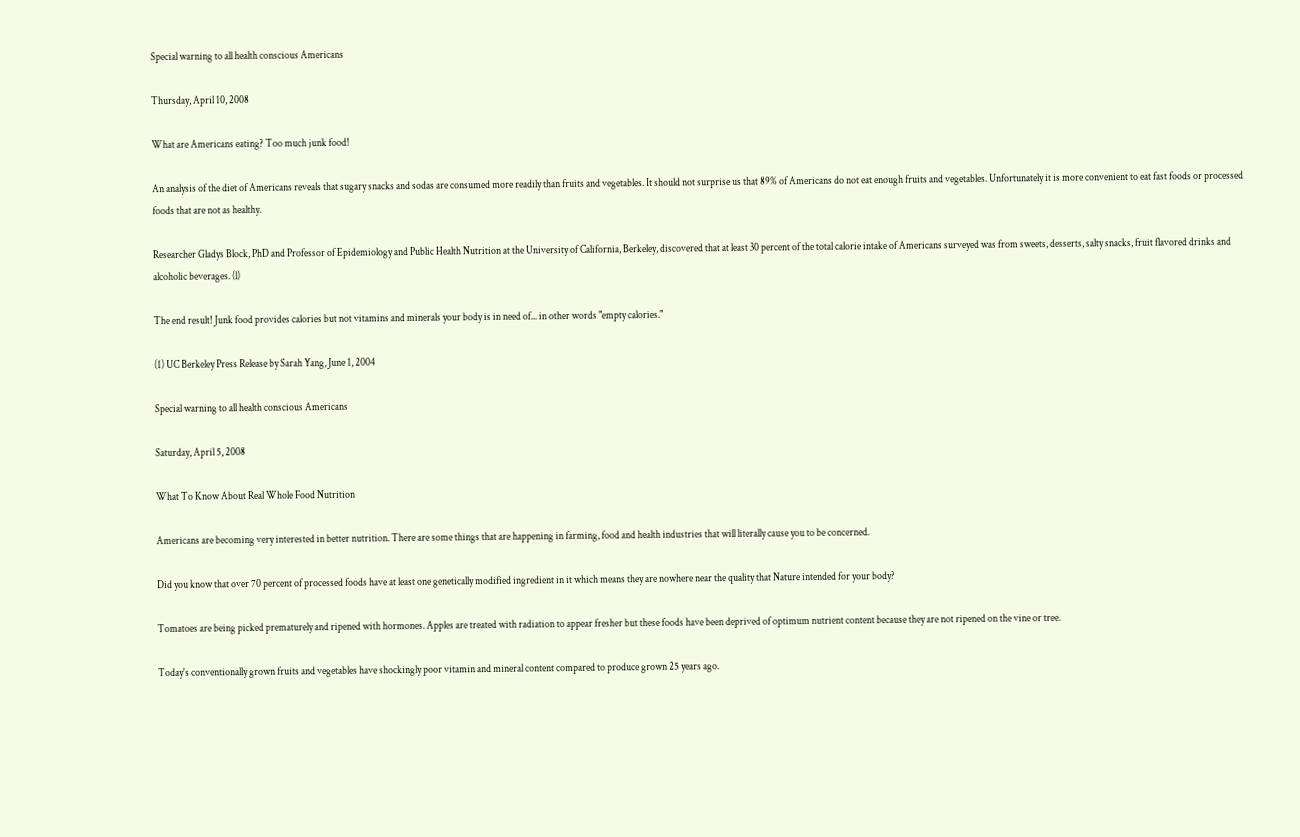Special warning to all health conscious Americans

Thursday, April 10, 2008

What are Americans eating? Too much junk food!

An analysis of the diet of Americans reveals that sugary snacks and sodas are consumed more readily than fruits and vegetables. It should not surprise us that 89% of Americans do not eat enough fruits and vegetables. Unfortunately it is more convenient to eat fast foods or processed foods that are not as healthy.

Researcher Gladys Block, PhD and Professor of Epidemiology and Public Health Nutrition at the University of California, Berkeley, discovered that at least 30 percent of the total calorie intake of Americans surveyed was from sweets, desserts, salty snacks, fruit flavored drinks and alcoholic beverages. (l)

The end result! Junk food provides calories but not vitamins and minerals your body is in need of... in other words "empty calories."

(1) UC Berkeley Press Release by Sarah Yang, June 1, 2004

Special warning to all health conscious Americans

Saturday, April 5, 2008

What To Know About Real Whole Food Nutrition

Americans are becoming very interested in better nutrition. There are some things that are happening in farming, food and health industries that will literally cause you to be concerned.

Did you know that over 70 percent of processed foods have at least one genetically modified ingredient in it which means they are nowhere near the quality that Nature intended for your body?

Tomatoes are being picked prematurely and ripened with hormones. Apples are treated with radiation to appear fresher but these foods have been deprived of optimum nutrient content because they are not ripened on the vine or tree.

Today's conventionally grown fruits and vegetables have shockingly poor vitamin and mineral content compared to produce grown 25 years ago.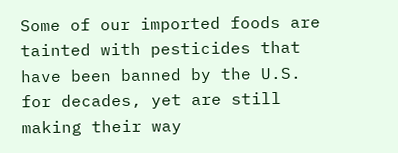Some of our imported foods are tainted with pesticides that have been banned by the U.S. for decades, yet are still making their way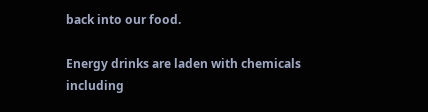back into our food.

Energy drinks are laden with chemicals including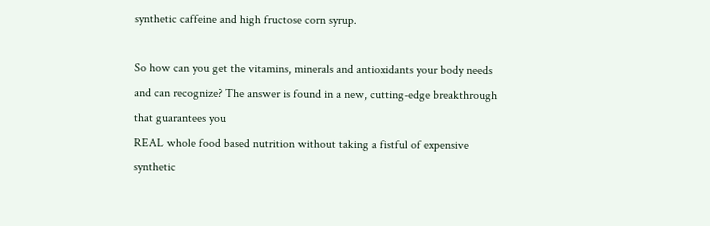synthetic caffeine and high fructose corn syrup.

So how can you get the vitamins, minerals and antioxidants your body needs and can recognize? The answer is found in a new, cutting-edge breakthrough that guarantees you
REAL whole food based nutrition without taking a fistful of expensive synthetic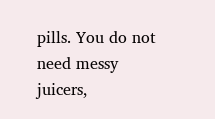pills. You do not need messy juicers,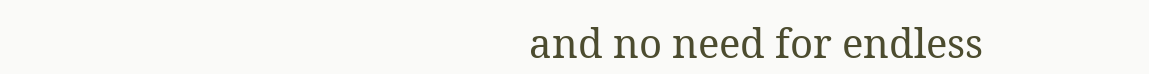and no need for endless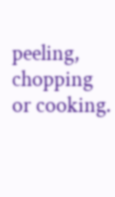peeling, chopping or cooking.